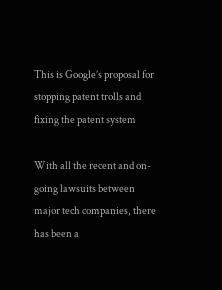This is Google’s proposal for stopping patent trolls and fixing the patent system

With all the recent and on-going lawsuits between major tech companies, there has been a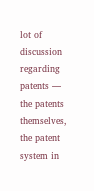lot of discussion regarding patents — the patents themselves, the patent system in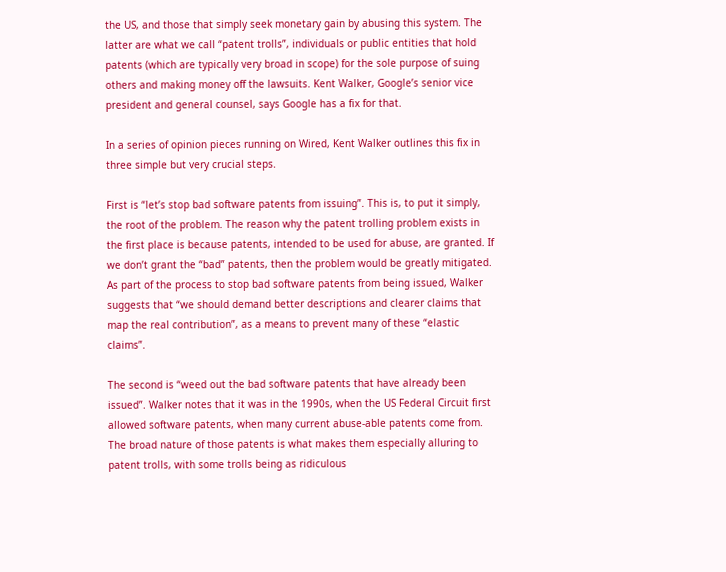the US, and those that simply seek monetary gain by abusing this system. The latter are what we call “patent trolls”, individuals or public entities that hold patents (which are typically very broad in scope) for the sole purpose of suing others and making money off the lawsuits. Kent Walker, Google’s senior vice president and general counsel, says Google has a fix for that.

In a series of opinion pieces running on Wired, Kent Walker outlines this fix in three simple but very crucial steps.

First is “let’s stop bad software patents from issuing”. This is, to put it simply, the root of the problem. The reason why the patent trolling problem exists in the first place is because patents, intended to be used for abuse, are granted. If we don’t grant the “bad” patents, then the problem would be greatly mitigated. As part of the process to stop bad software patents from being issued, Walker suggests that “we should demand better descriptions and clearer claims that map the real contribution”, as a means to prevent many of these “elastic claims”.

The second is “weed out the bad software patents that have already been issued”. Walker notes that it was in the 1990s, when the US Federal Circuit first allowed software patents, when many current abuse-able patents come from. The broad nature of those patents is what makes them especially alluring to patent trolls, with some trolls being as ridiculous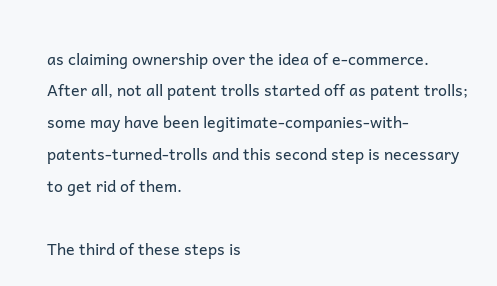as claiming ownership over the idea of e-commerce. After all, not all patent trolls started off as patent trolls; some may have been legitimate-companies-with-patents-turned-trolls and this second step is necessary to get rid of them.

The third of these steps is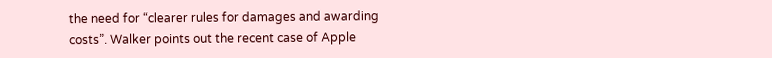the need for “clearer rules for damages and awarding costs”. Walker points out the recent case of Apple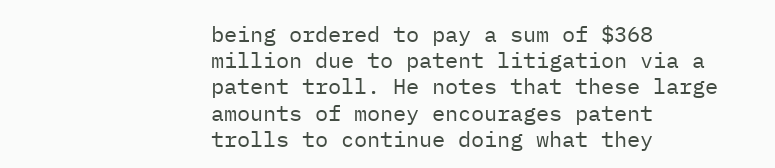being ordered to pay a sum of $368 million due to patent litigation via a patent troll. He notes that these large amounts of money encourages patent trolls to continue doing what they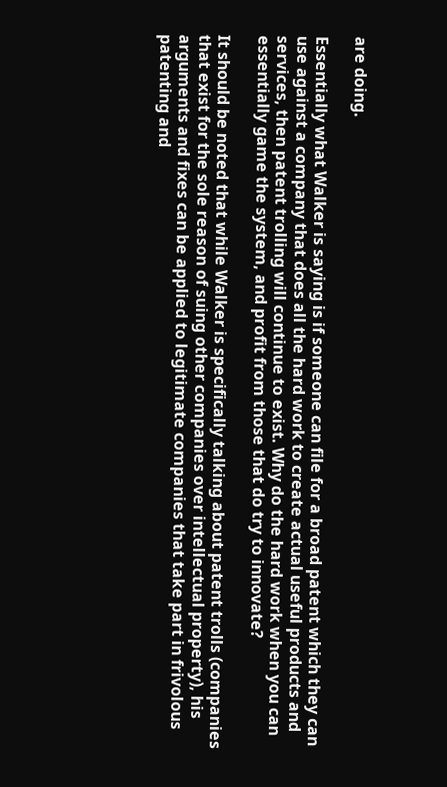are doing.

Essentially what Walker is saying is if someone can file for a broad patent which they can use against a company that does all the hard work to create actual useful products and services, then patent trolling will continue to exist. Why do the hard work when you can essentially game the system, and profit from those that do try to innovate?

It should be noted that while Walker is specifically talking about patent trolls (companies that exist for the sole reason of suing other companies over intellectual property), his arguments and fixes can be applied to legitimate companies that take part in frivolous patenting and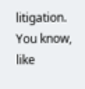litigation. You know, like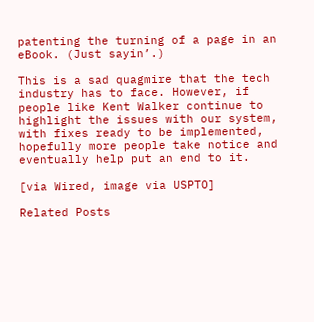patenting the turning of a page in an eBook. (Just sayin’.)

This is a sad quagmire that the tech industry has to face. However, if people like Kent Walker continue to highlight the issues with our system, with fixes ready to be implemented, hopefully more people take notice and eventually help put an end to it.

[via Wired, image via USPTO]

Related Posts